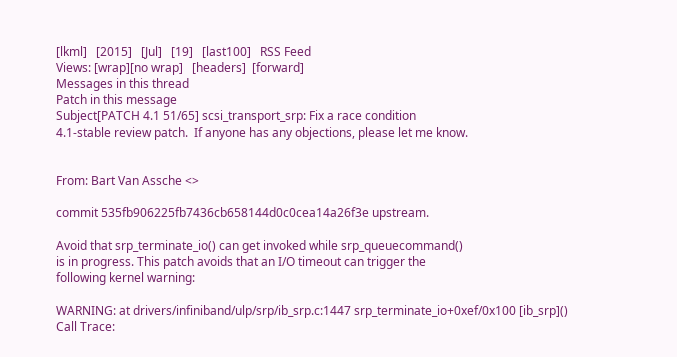[lkml]   [2015]   [Jul]   [19]   [last100]   RSS Feed
Views: [wrap][no wrap]   [headers]  [forward]
Messages in this thread
Patch in this message
Subject[PATCH 4.1 51/65] scsi_transport_srp: Fix a race condition
4.1-stable review patch.  If anyone has any objections, please let me know.


From: Bart Van Assche <>

commit 535fb906225fb7436cb658144d0c0cea14a26f3e upstream.

Avoid that srp_terminate_io() can get invoked while srp_queuecommand()
is in progress. This patch avoids that an I/O timeout can trigger the
following kernel warning:

WARNING: at drivers/infiniband/ulp/srp/ib_srp.c:1447 srp_terminate_io+0xef/0x100 [ib_srp]()
Call Trace: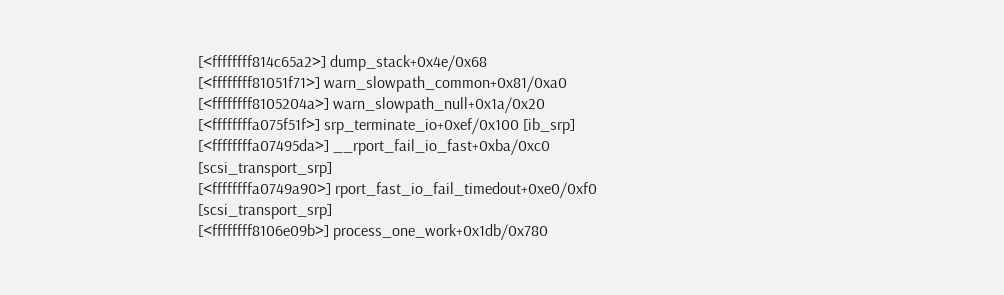[<ffffffff814c65a2>] dump_stack+0x4e/0x68
[<ffffffff81051f71>] warn_slowpath_common+0x81/0xa0
[<ffffffff8105204a>] warn_slowpath_null+0x1a/0x20
[<ffffffffa075f51f>] srp_terminate_io+0xef/0x100 [ib_srp]
[<ffffffffa07495da>] __rport_fail_io_fast+0xba/0xc0 [scsi_transport_srp]
[<ffffffffa0749a90>] rport_fast_io_fail_timedout+0xe0/0xf0 [scsi_transport_srp]
[<ffffffff8106e09b>] process_one_work+0x1db/0x780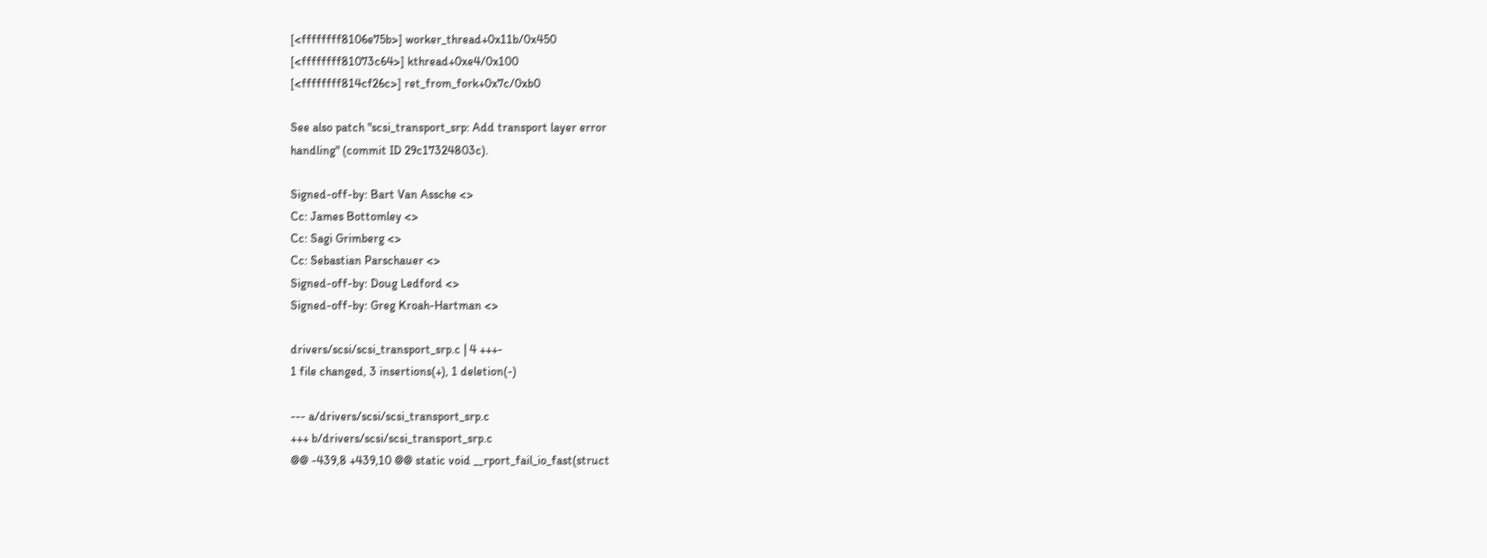[<ffffffff8106e75b>] worker_thread+0x11b/0x450
[<ffffffff81073c64>] kthread+0xe4/0x100
[<ffffffff814cf26c>] ret_from_fork+0x7c/0xb0

See also patch "scsi_transport_srp: Add transport layer error
handling" (commit ID 29c17324803c).

Signed-off-by: Bart Van Assche <>
Cc: James Bottomley <>
Cc: Sagi Grimberg <>
Cc: Sebastian Parschauer <>
Signed-off-by: Doug Ledford <>
Signed-off-by: Greg Kroah-Hartman <>

drivers/scsi/scsi_transport_srp.c | 4 +++-
1 file changed, 3 insertions(+), 1 deletion(-)

--- a/drivers/scsi/scsi_transport_srp.c
+++ b/drivers/scsi/scsi_transport_srp.c
@@ -439,8 +439,10 @@ static void __rport_fail_io_fast(struct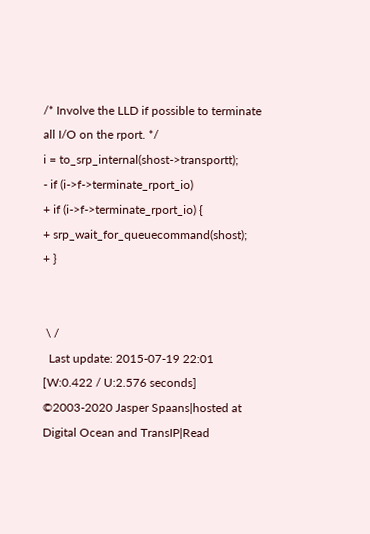/* Involve the LLD if possible to terminate all I/O on the rport. */
i = to_srp_internal(shost->transportt);
- if (i->f->terminate_rport_io)
+ if (i->f->terminate_rport_io) {
+ srp_wait_for_queuecommand(shost);
+ }


 \ /
  Last update: 2015-07-19 22:01    [W:0.422 / U:2.576 seconds]
©2003-2020 Jasper Spaans|hosted at Digital Ocean and TransIP|Read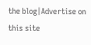the blog|Advertise on this site